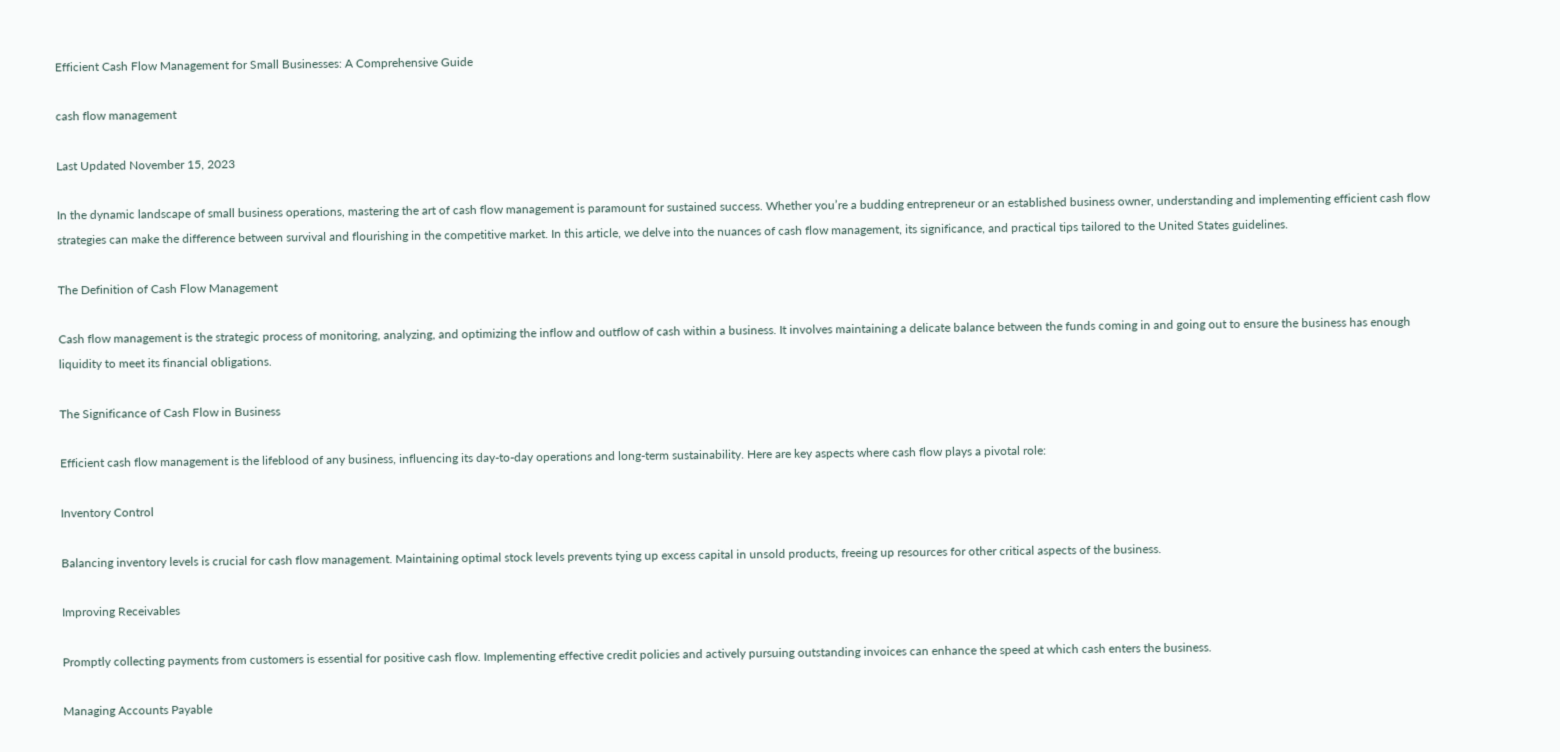Efficient Cash Flow Management for Small Businesses: A Comprehensive Guide

cash flow management

Last Updated November 15, 2023

In the dynamic landscape of small business operations, mastering the art of cash flow management is paramount for sustained success. Whether you’re a budding entrepreneur or an established business owner, understanding and implementing efficient cash flow strategies can make the difference between survival and flourishing in the competitive market. In this article, we delve into the nuances of cash flow management, its significance, and practical tips tailored to the United States guidelines.

The Definition of Cash Flow Management

Cash flow management is the strategic process of monitoring, analyzing, and optimizing the inflow and outflow of cash within a business. It involves maintaining a delicate balance between the funds coming in and going out to ensure the business has enough liquidity to meet its financial obligations.

The Significance of Cash Flow in Business

Efficient cash flow management is the lifeblood of any business, influencing its day-to-day operations and long-term sustainability. Here are key aspects where cash flow plays a pivotal role:

Inventory Control

Balancing inventory levels is crucial for cash flow management. Maintaining optimal stock levels prevents tying up excess capital in unsold products, freeing up resources for other critical aspects of the business.

Improving Receivables

Promptly collecting payments from customers is essential for positive cash flow. Implementing effective credit policies and actively pursuing outstanding invoices can enhance the speed at which cash enters the business.

Managing Accounts Payable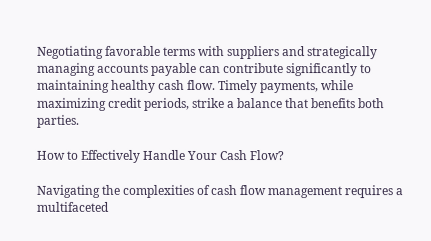Negotiating favorable terms with suppliers and strategically managing accounts payable can contribute significantly to maintaining healthy cash flow. Timely payments, while maximizing credit periods, strike a balance that benefits both parties.

How to Effectively Handle Your Cash Flow?

Navigating the complexities of cash flow management requires a multifaceted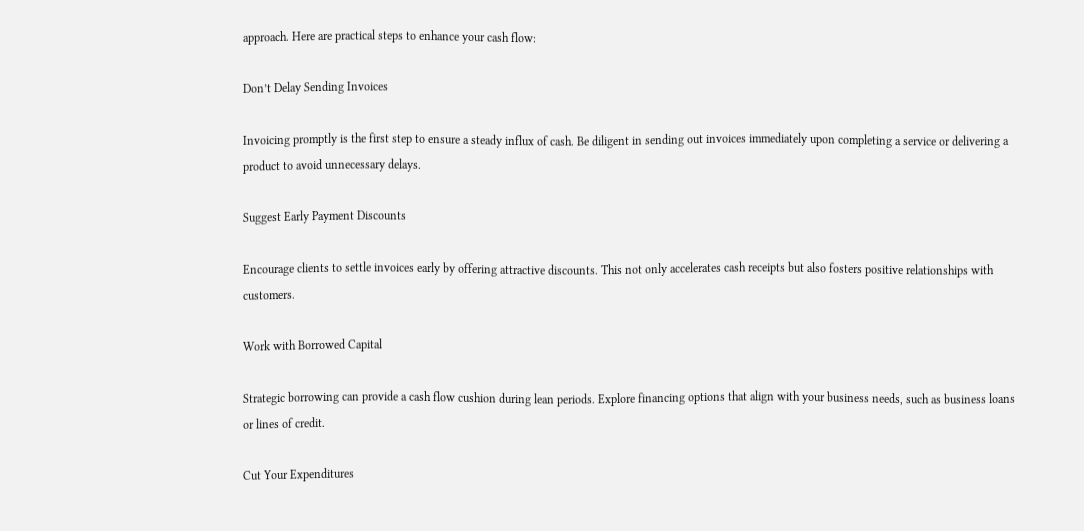approach. Here are practical steps to enhance your cash flow:

Don’t Delay Sending Invoices

Invoicing promptly is the first step to ensure a steady influx of cash. Be diligent in sending out invoices immediately upon completing a service or delivering a product to avoid unnecessary delays.

Suggest Early Payment Discounts

Encourage clients to settle invoices early by offering attractive discounts. This not only accelerates cash receipts but also fosters positive relationships with customers.

Work with Borrowed Capital

Strategic borrowing can provide a cash flow cushion during lean periods. Explore financing options that align with your business needs, such as business loans or lines of credit.

Cut Your Expenditures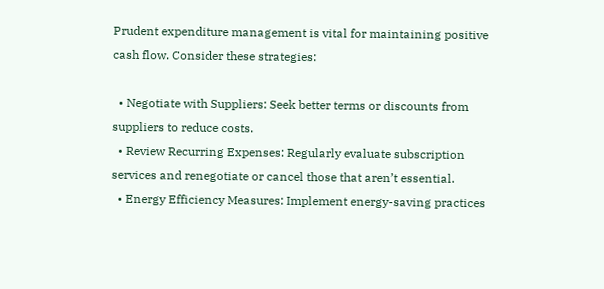Prudent expenditure management is vital for maintaining positive cash flow. Consider these strategies:

  • Negotiate with Suppliers: Seek better terms or discounts from suppliers to reduce costs.
  • Review Recurring Expenses: Regularly evaluate subscription services and renegotiate or cancel those that aren’t essential.
  • Energy Efficiency Measures: Implement energy-saving practices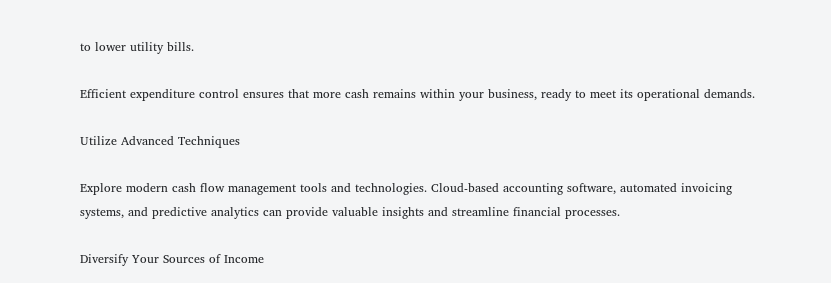to lower utility bills.

Efficient expenditure control ensures that more cash remains within your business, ready to meet its operational demands.

Utilize Advanced Techniques

Explore modern cash flow management tools and technologies. Cloud-based accounting software, automated invoicing systems, and predictive analytics can provide valuable insights and streamline financial processes.

Diversify Your Sources of Income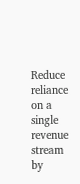Reduce reliance on a single revenue stream by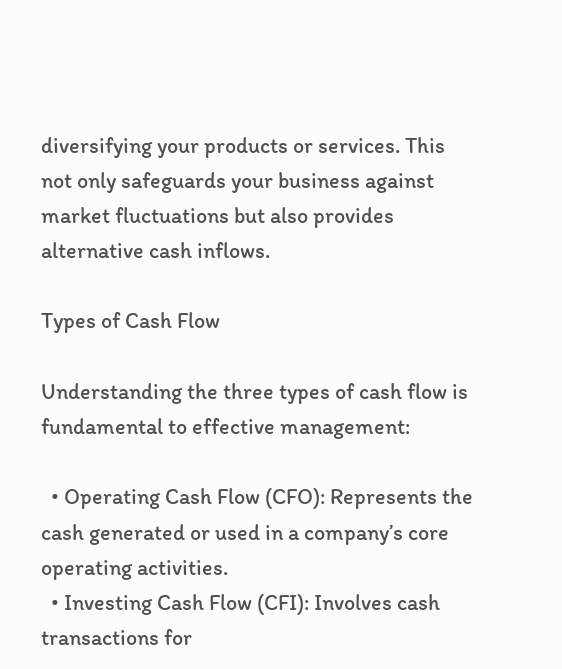diversifying your products or services. This not only safeguards your business against market fluctuations but also provides alternative cash inflows.

Types of Cash Flow

Understanding the three types of cash flow is fundamental to effective management:

  • Operating Cash Flow (CFO): Represents the cash generated or used in a company’s core operating activities.
  • Investing Cash Flow (CFI): Involves cash transactions for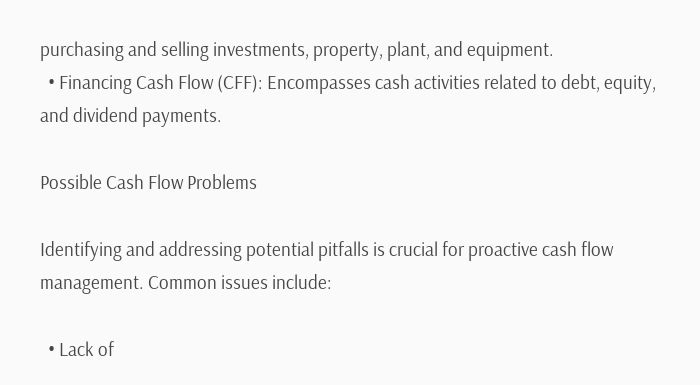purchasing and selling investments, property, plant, and equipment.
  • Financing Cash Flow (CFF): Encompasses cash activities related to debt, equity, and dividend payments.

Possible Cash Flow Problems

Identifying and addressing potential pitfalls is crucial for proactive cash flow management. Common issues include:

  • Lack of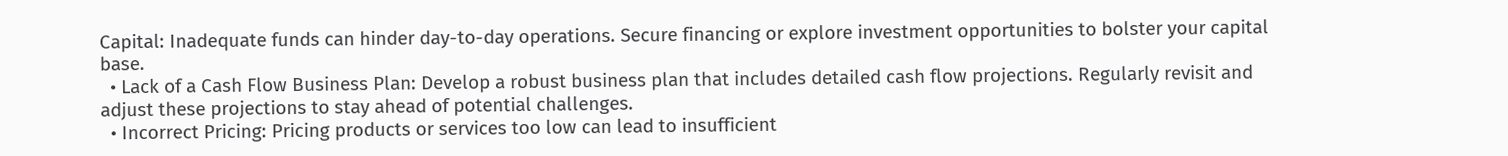Capital: Inadequate funds can hinder day-to-day operations. Secure financing or explore investment opportunities to bolster your capital base.
  • Lack of a Cash Flow Business Plan: Develop a robust business plan that includes detailed cash flow projections. Regularly revisit and adjust these projections to stay ahead of potential challenges.
  • Incorrect Pricing: Pricing products or services too low can lead to insufficient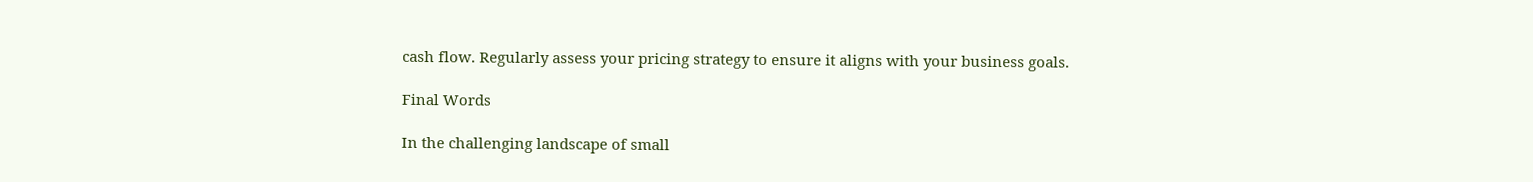cash flow. Regularly assess your pricing strategy to ensure it aligns with your business goals.

Final Words

In the challenging landscape of small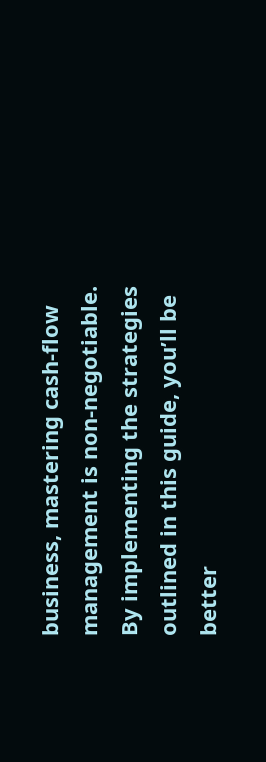business, mastering cash-flow management is non-negotiable. By implementing the strategies outlined in this guide, you’ll be better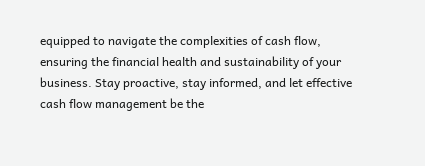equipped to navigate the complexities of cash flow, ensuring the financial health and sustainability of your business. Stay proactive, stay informed, and let effective cash flow management be the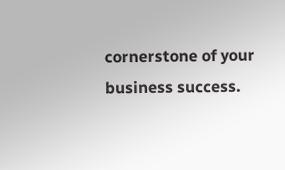cornerstone of your business success.